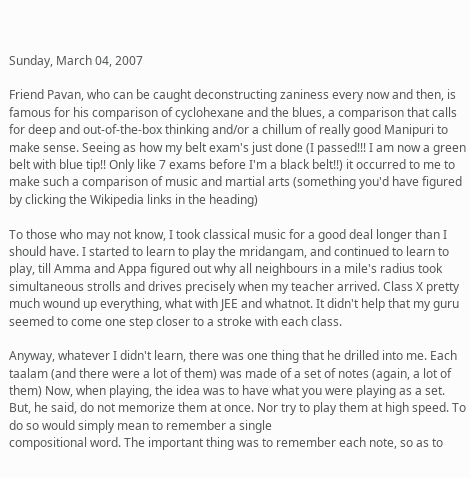Sunday, March 04, 2007

Friend Pavan, who can be caught deconstructing zaniness every now and then, is famous for his comparison of cyclohexane and the blues, a comparison that calls for deep and out-of-the-box thinking and/or a chillum of really good Manipuri to make sense. Seeing as how my belt exam's just done (I passed!!! I am now a green belt with blue tip!! Only like 7 exams before I'm a black belt!!) it occurred to me to make such a comparison of music and martial arts (something you'd have figured by clicking the Wikipedia links in the heading)

To those who may not know, I took classical music for a good deal longer than I should have. I started to learn to play the mridangam, and continued to learn to play, till Amma and Appa figured out why all neighbours in a mile's radius took simultaneous strolls and drives precisely when my teacher arrived. Class X pretty much wound up everything, what with JEE and whatnot. It didn't help that my guru seemed to come one step closer to a stroke with each class.

Anyway, whatever I didn't learn, there was one thing that he drilled into me. Each taalam (and there were a lot of them) was made of a set of notes (again, a lot of them) Now, when playing, the idea was to have what you were playing as a set. But, he said, do not memorize them at once. Nor try to play them at high speed. To do so would simply mean to remember a single
compositional word. The important thing was to remember each note, so as to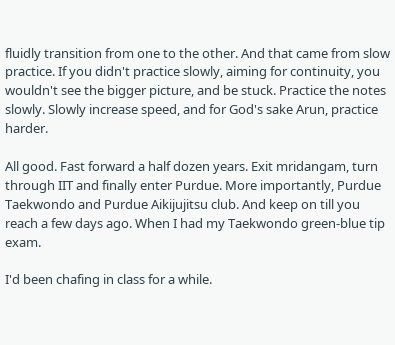fluidly transition from one to the other. And that came from slow practice. If you didn't practice slowly, aiming for continuity, you wouldn't see the bigger picture, and be stuck. Practice the notes slowly. Slowly increase speed, and for God's sake Arun, practice harder.

All good. Fast forward a half dozen years. Exit mridangam, turn through IIT and finally enter Purdue. More importantly, Purdue Taekwondo and Purdue Aikijujitsu club. And keep on till you reach a few days ago. When I had my Taekwondo green-blue tip exam.

I'd been chafing in class for a while.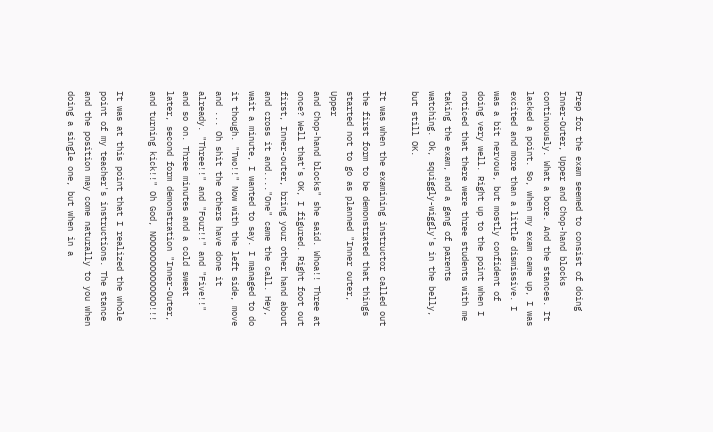Prep for the exam seemed to consist of doing Inner-Outer, Upper and Chop-hand blocks continuously. What a bore. And the stances. It lacked a point. So, when my exam came up, I was excited and more than a little dismissive. I was a bit nervous, but mostly confident of doing very well. Right up to the point when I noticed that there were three students with me taking the exam, and a gang of parents watching. Ok, squiggly-wiggly's in the belly, but still OK.

It was when the examining instructor called out the first form to be demonstrated that things started not to go as planned "Inner outer, Upper
and Chop-hand blocks" she said. Whoa!! Three at once? Well that's OK, I figured. Right foot out first, Inner-outer, bring your other hand about and cross it and...."One" came the call. Hey, wait a minute, I wanted to say. I managed to do it though. "Two!!" Now with the left side, move and ... Oh shit the others have done it already. "Three!!" and "Four!!" and "Five!!" and so on. Three minutes and a cold sweat later, second form demonstration "Inner-Outer, and turning kick!!" Oh God, NOOOOOOOOOOOOOO!!!

It was at this point that I realized the whole point of my teacher's instructions. The stance and the position may come naturally to you when doing a single one, but when in a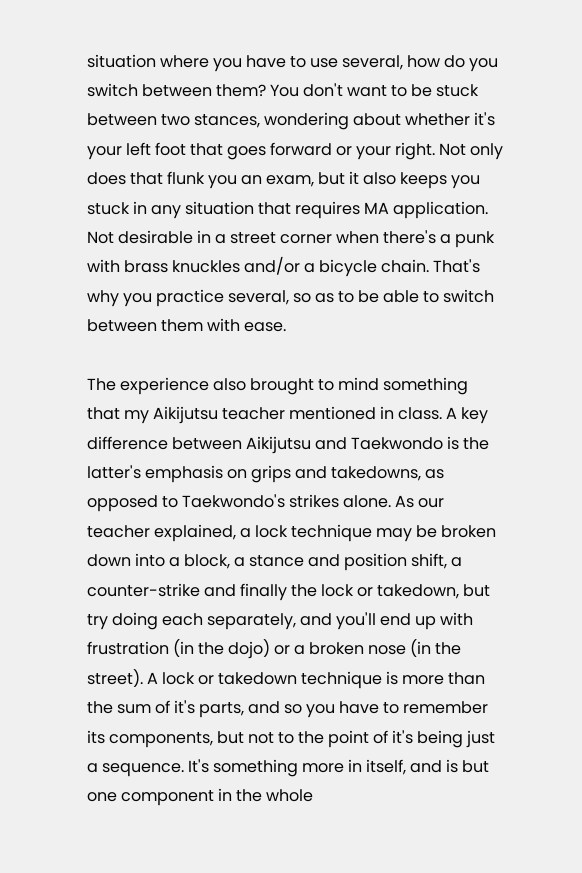situation where you have to use several, how do you switch between them? You don't want to be stuck between two stances, wondering about whether it's your left foot that goes forward or your right. Not only does that flunk you an exam, but it also keeps you stuck in any situation that requires MA application. Not desirable in a street corner when there's a punk with brass knuckles and/or a bicycle chain. That's why you practice several, so as to be able to switch between them with ease.

The experience also brought to mind something that my Aikijutsu teacher mentioned in class. A key difference between Aikijutsu and Taekwondo is the latter's emphasis on grips and takedowns, as opposed to Taekwondo's strikes alone. As our teacher explained, a lock technique may be broken down into a block, a stance and position shift, a counter-strike and finally the lock or takedown, but try doing each separately, and you'll end up with frustration (in the dojo) or a broken nose (in the street). A lock or takedown technique is more than the sum of it's parts, and so you have to remember its components, but not to the point of it's being just a sequence. It's something more in itself, and is but one component in the whole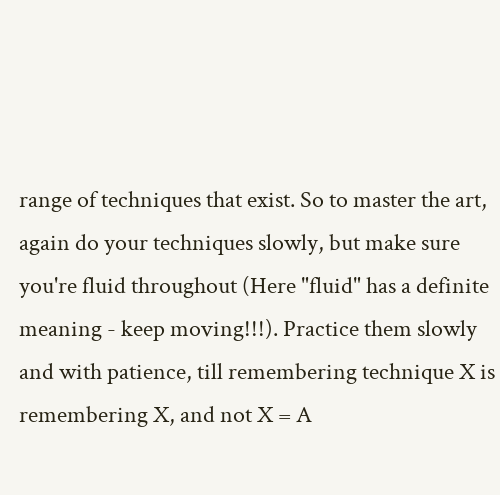range of techniques that exist. So to master the art, again do your techniques slowly, but make sure you're fluid throughout (Here "fluid" has a definite meaning - keep moving!!!). Practice them slowly and with patience, till remembering technique X is remembering X, and not X = A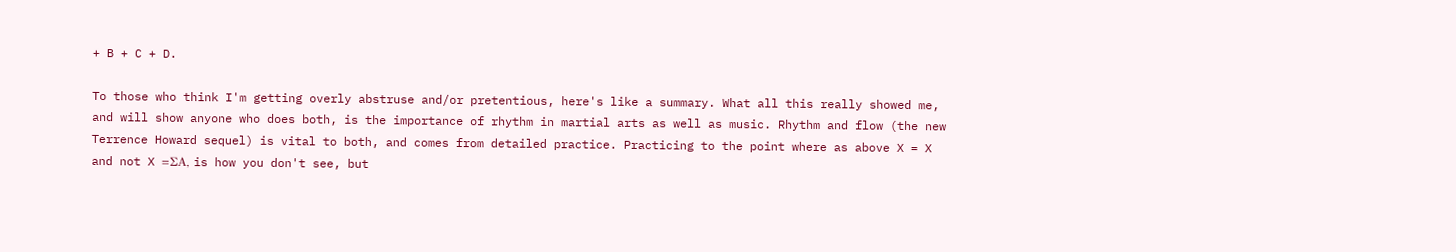+ B + C + D.

To those who think I'm getting overly abstruse and/or pretentious, here's like a summary. What all this really showed me, and will show anyone who does both, is the importance of rhythm in martial arts as well as music. Rhythm and flow (the new Terrence Howard sequel) is vital to both, and comes from detailed practice. Practicing to the point where as above X = X and not X =ΣA, is how you don't see, but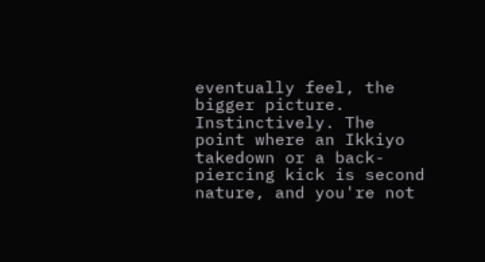eventually feel, the bigger picture. Instinctively. The point where an Ikkiyo takedown or a back-piercing kick is second nature, and you're not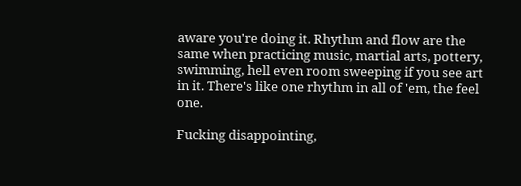aware you're doing it. Rhythm and flow are the same when practicing music, martial arts, pottery, swimming, hell even room sweeping if you see art in it. There's like one rhythm in all of 'em, the feel one.

Fucking disappointing,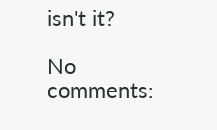isn't it?

No comments: